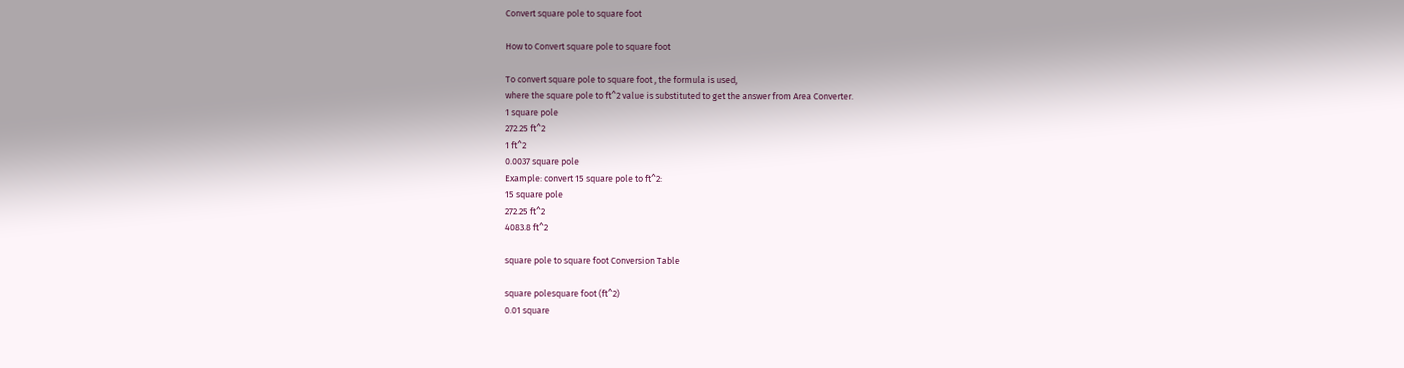Convert square pole to square foot

How to Convert square pole to square foot

To convert square pole to square foot , the formula is used,
where the square pole to ft^2 value is substituted to get the answer from Area Converter.
1 square pole
272.25 ft^2
1 ft^2
0.0037 square pole
Example: convert 15 square pole to ft^2:
15 square pole
272.25 ft^2
4083.8 ft^2

square pole to square foot Conversion Table

square polesquare foot (ft^2)
0.01 square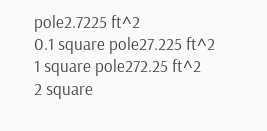pole2.7225 ft^2
0.1 square pole27.225 ft^2
1 square pole272.25 ft^2
2 square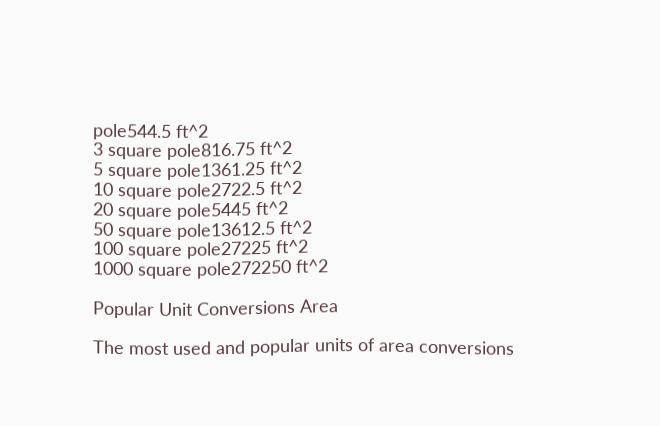pole544.5 ft^2
3 square pole816.75 ft^2
5 square pole1361.25 ft^2
10 square pole2722.5 ft^2
20 square pole5445 ft^2
50 square pole13612.5 ft^2
100 square pole27225 ft^2
1000 square pole272250 ft^2

Popular Unit Conversions Area

The most used and popular units of area conversions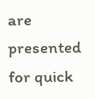are presented for quick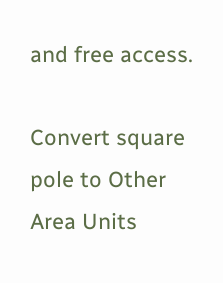and free access.

Convert square pole to Other Area Units